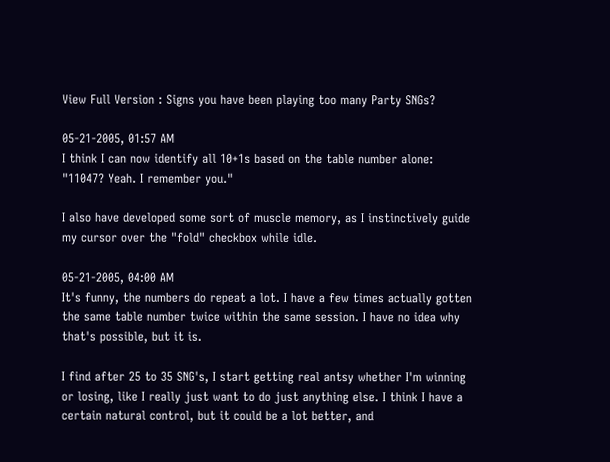View Full Version : Signs you have been playing too many Party SNGs?

05-21-2005, 01:57 AM
I think I can now identify all 10+1s based on the table number alone: "11047? Yeah. I remember you."

I also have developed some sort of muscle memory, as I instinctively guide my cursor over the "fold" checkbox while idle.

05-21-2005, 04:00 AM
It's funny, the numbers do repeat a lot. I have a few times actually gotten the same table number twice within the same session. I have no idea why that's possible, but it is.

I find after 25 to 35 SNG's, I start getting real antsy whether I'm winning or losing, like I really just want to do just anything else. I think I have a certain natural control, but it could be a lot better, and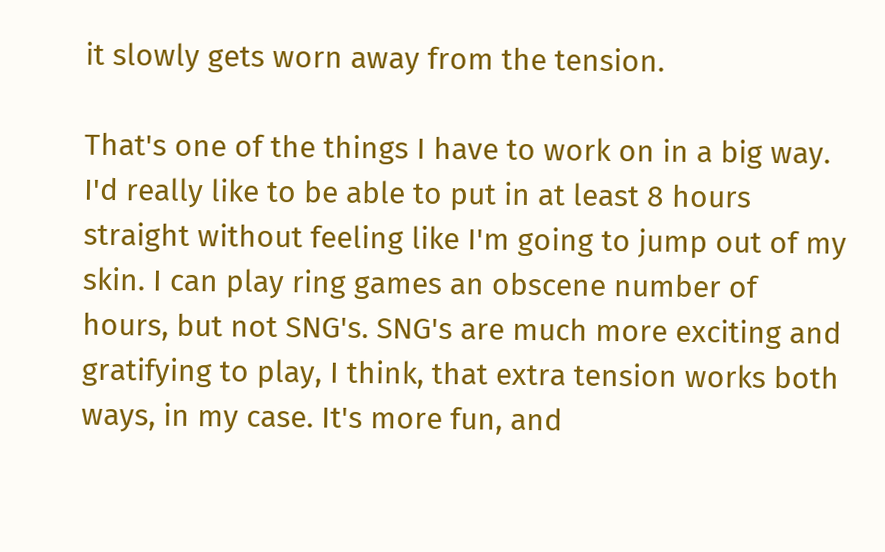it slowly gets worn away from the tension.

That's one of the things I have to work on in a big way. I'd really like to be able to put in at least 8 hours straight without feeling like I'm going to jump out of my skin. I can play ring games an obscene number of hours, but not SNG's. SNG's are much more exciting and gratifying to play, I think, that extra tension works both ways, in my case. It's more fun, and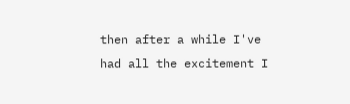then after a while I've had all the excitement I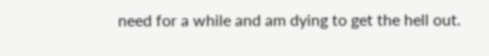need for a while and am dying to get the hell out.